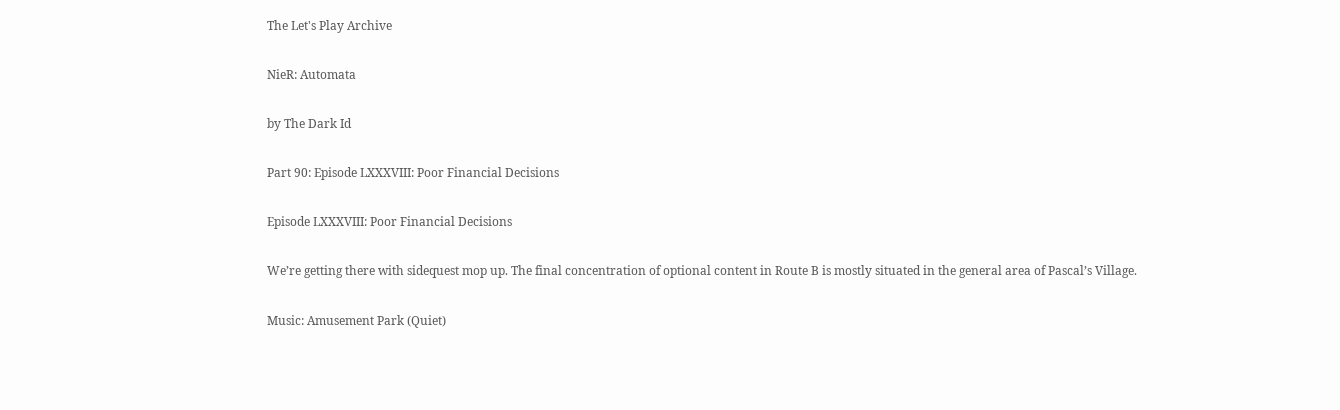The Let's Play Archive

NieR: Automata

by The Dark Id

Part 90: Episode LXXXVIII: Poor Financial Decisions

Episode LXXXVIII: Poor Financial Decisions

We’re getting there with sidequest mop up. The final concentration of optional content in Route B is mostly situated in the general area of Pascal’s Village.

Music: Amusement Park (Quiet)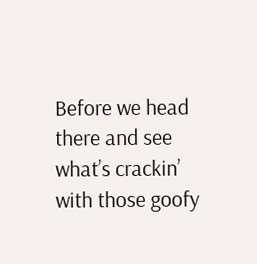Before we head there and see what’s crackin’ with those goofy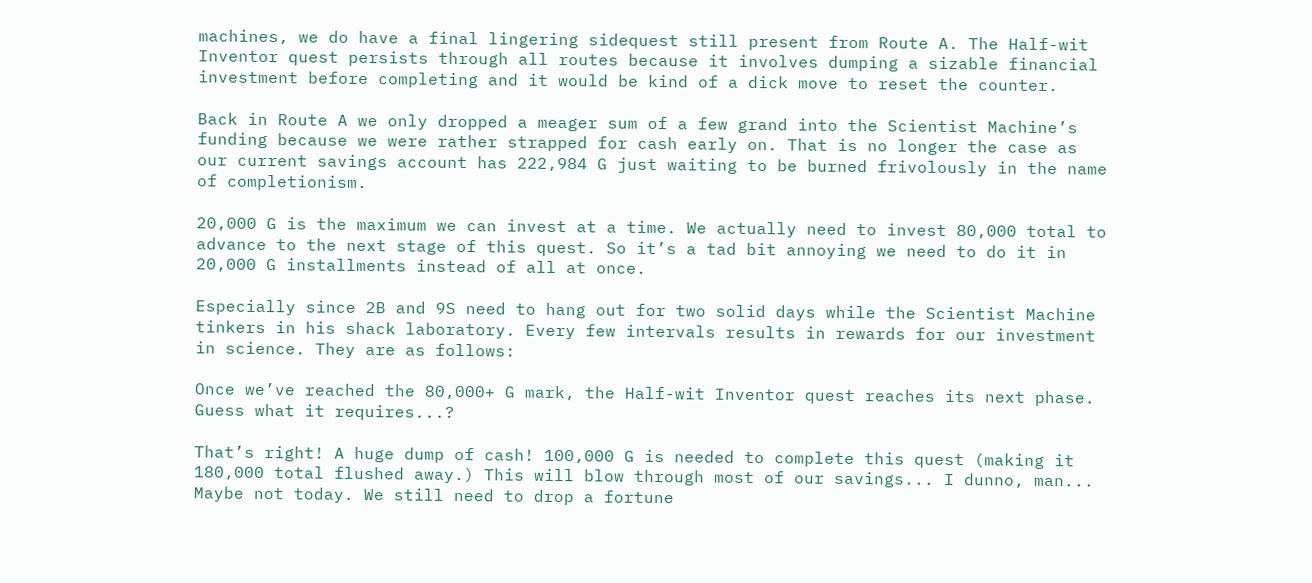machines, we do have a final lingering sidequest still present from Route A. The Half-wit Inventor quest persists through all routes because it involves dumping a sizable financial investment before completing and it would be kind of a dick move to reset the counter.

Back in Route A we only dropped a meager sum of a few grand into the Scientist Machine’s funding because we were rather strapped for cash early on. That is no longer the case as our current savings account has 222,984 G just waiting to be burned frivolously in the name of completionism.

20,000 G is the maximum we can invest at a time. We actually need to invest 80,000 total to advance to the next stage of this quest. So it’s a tad bit annoying we need to do it in 20,000 G installments instead of all at once.

Especially since 2B and 9S need to hang out for two solid days while the Scientist Machine tinkers in his shack laboratory. Every few intervals results in rewards for our investment in science. They are as follows:

Once we’ve reached the 80,000+ G mark, the Half-wit Inventor quest reaches its next phase. Guess what it requires...?

That’s right! A huge dump of cash! 100,000 G is needed to complete this quest (making it 180,000 total flushed away.) This will blow through most of our savings... I dunno, man... Maybe not today. We still need to drop a fortune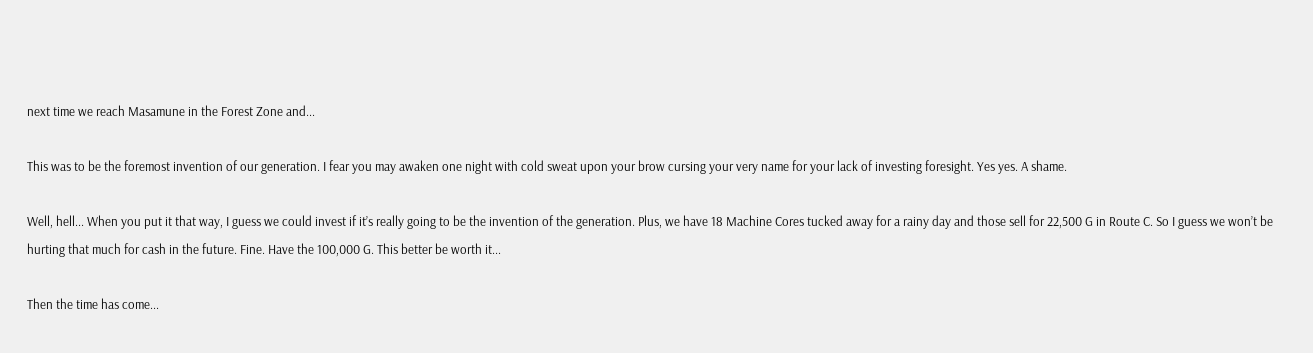next time we reach Masamune in the Forest Zone and...

This was to be the foremost invention of our generation. I fear you may awaken one night with cold sweat upon your brow cursing your very name for your lack of investing foresight. Yes yes. A shame.

Well, hell... When you put it that way, I guess we could invest if it’s really going to be the invention of the generation. Plus, we have 18 Machine Cores tucked away for a rainy day and those sell for 22,500 G in Route C. So I guess we won’t be hurting that much for cash in the future. Fine. Have the 100,000 G. This better be worth it...

Then the time has come...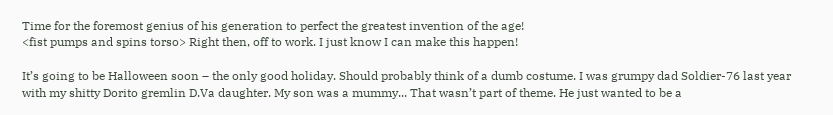Time for the foremost genius of his generation to perfect the greatest invention of the age!
<fist pumps and spins torso> Right then, off to work. I just know I can make this happen!

It’s going to be Halloween soon – the only good holiday. Should probably think of a dumb costume. I was grumpy dad Soldier-76 last year with my shitty Dorito gremlin D.Va daughter. My son was a mummy... That wasn’t part of theme. He just wanted to be a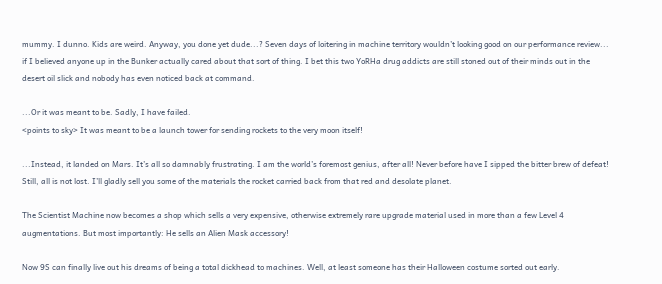mummy. I dunno. Kids are weird. Anyway, you done yet dude...? Seven days of loitering in machine territory wouldn’t looking good on our performance review... if I believed anyone up in the Bunker actually cared about that sort of thing. I bet this two YoRHa drug addicts are still stoned out of their minds out in the desert oil slick and nobody has even noticed back at command.

...Or it was meant to be. Sadly, I have failed.
<points to sky> It was meant to be a launch tower for sending rockets to the very moon itself!

...Instead, it landed on Mars. It’s all so damnably frustrating. I am the world’s foremost genius, after all! Never before have I sipped the bitter brew of defeat! Still, all is not lost. I’ll gladly sell you some of the materials the rocket carried back from that red and desolate planet.

The Scientist Machine now becomes a shop which sells a very expensive, otherwise extremely rare upgrade material used in more than a few Level 4 augmentations. But most importantly: He sells an Alien Mask accessory!

Now 9S can finally live out his dreams of being a total dickhead to machines. Well, at least someone has their Halloween costume sorted out early.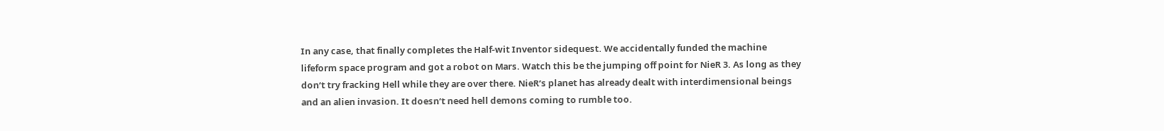In any case, that finally completes the Half-wit Inventor sidequest. We accidentally funded the machine lifeform space program and got a robot on Mars. Watch this be the jumping off point for NieR 3. As long as they don’t try fracking Hell while they are over there. NieR’s planet has already dealt with interdimensional beings and an alien invasion. It doesn’t need hell demons coming to rumble too.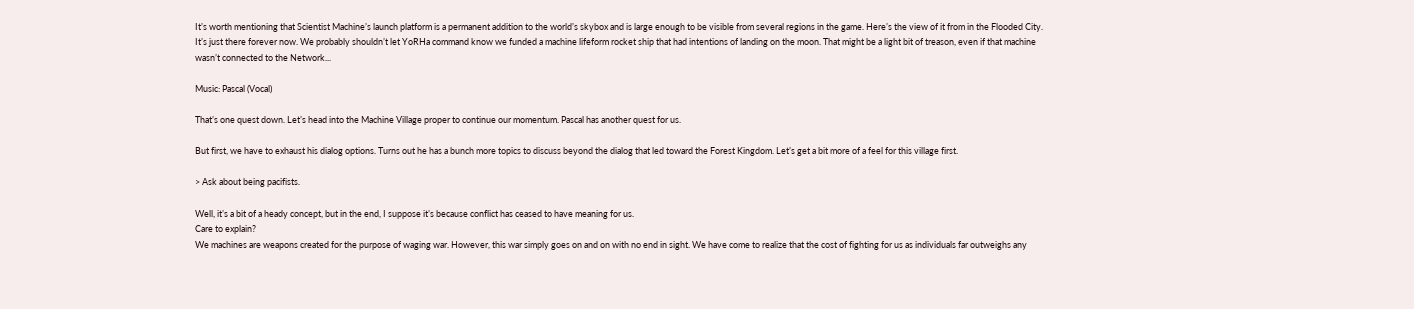It’s worth mentioning that Scientist Machine’s launch platform is a permanent addition to the world’s skybox and is large enough to be visible from several regions in the game. Here’s the view of it from in the Flooded City. It’s just there forever now. We probably shouldn’t let YoRHa command know we funded a machine lifeform rocket ship that had intentions of landing on the moon. That might be a light bit of treason, even if that machine wasn’t connected to the Network...

Music: Pascal (Vocal)

That’s one quest down. Let’s head into the Machine Village proper to continue our momentum. Pascal has another quest for us.

But first, we have to exhaust his dialog options. Turns out he has a bunch more topics to discuss beyond the dialog that led toward the Forest Kingdom. Let’s get a bit more of a feel for this village first.

> Ask about being pacifists.

Well, it’s a bit of a heady concept, but in the end, I suppose it’s because conflict has ceased to have meaning for us.
Care to explain?
We machines are weapons created for the purpose of waging war. However, this war simply goes on and on with no end in sight. We have come to realize that the cost of fighting for us as individuals far outweighs any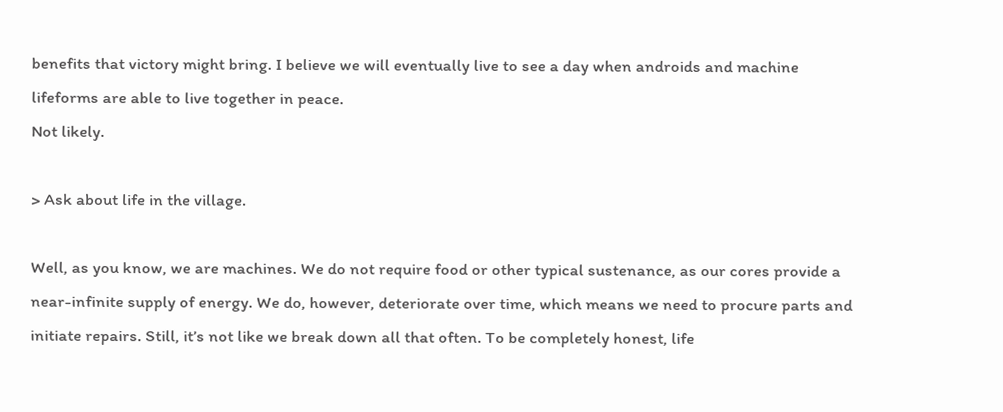benefits that victory might bring. I believe we will eventually live to see a day when androids and machine lifeforms are able to live together in peace.
Not likely.

> Ask about life in the village.

Well, as you know, we are machines. We do not require food or other typical sustenance, as our cores provide a near-infinite supply of energy. We do, however, deteriorate over time, which means we need to procure parts and initiate repairs. Still, it’s not like we break down all that often. To be completely honest, life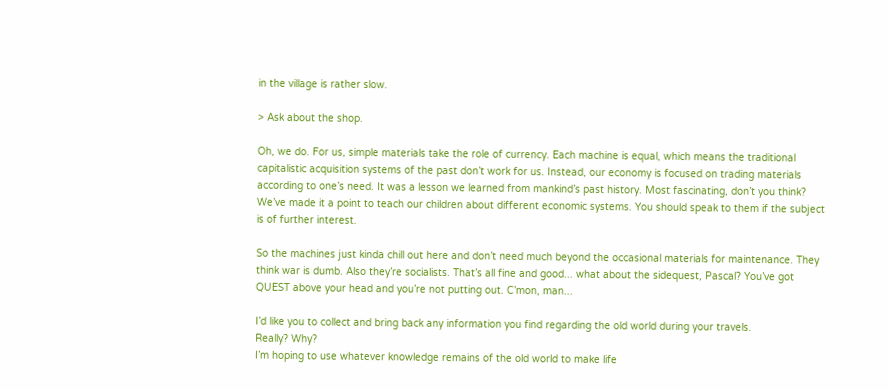in the village is rather slow.

> Ask about the shop.

Oh, we do. For us, simple materials take the role of currency. Each machine is equal, which means the traditional capitalistic acquisition systems of the past don’t work for us. Instead, our economy is focused on trading materials according to one’s need. It was a lesson we learned from mankind’s past history. Most fascinating, don’t you think? We’ve made it a point to teach our children about different economic systems. You should speak to them if the subject is of further interest.

So the machines just kinda chill out here and don’t need much beyond the occasional materials for maintenance. They think war is dumb. Also they’re socialists. That’s all fine and good... what about the sidequest, Pascal? You’ve got QUEST above your head and you’re not putting out. C’mon, man...

I’d like you to collect and bring back any information you find regarding the old world during your travels.
Really? Why?
I’m hoping to use whatever knowledge remains of the old world to make life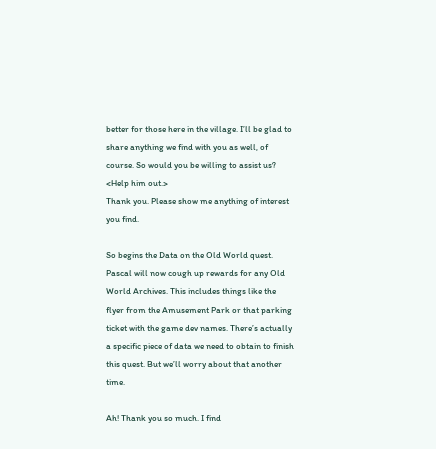better for those here in the village. I’ll be glad to share anything we find with you as well, of course. So would you be willing to assist us?
<Help him out.>
Thank you. Please show me anything of interest you find.

So begins the Data on the Old World quest. Pascal will now cough up rewards for any Old World Archives. This includes things like the flyer from the Amusement Park or that parking ticket with the game dev names. There’s actually a specific piece of data we need to obtain to finish this quest. But we’ll worry about that another time.

Ah! Thank you so much. I find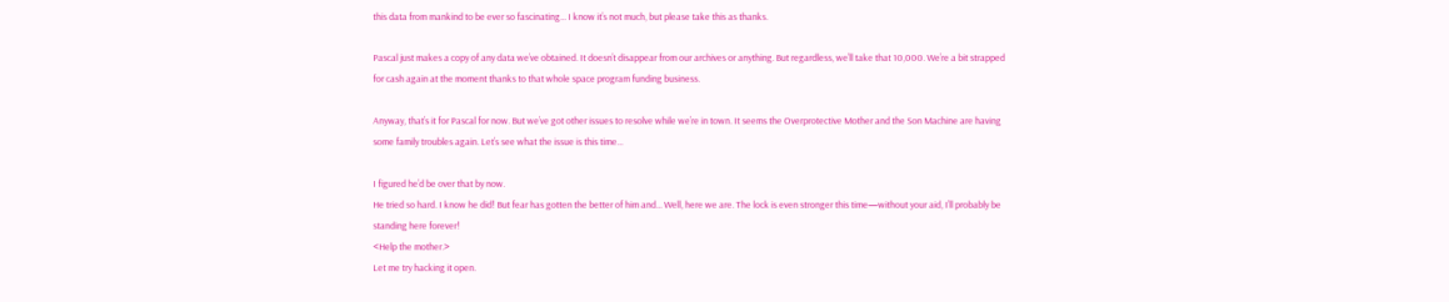this data from mankind to be ever so fascinating... I know it’s not much, but please take this as thanks.

Pascal just makes a copy of any data we’ve obtained. It doesn’t disappear from our archives or anything. But regardless, we’ll take that 10,000. We’re a bit strapped for cash again at the moment thanks to that whole space program funding business.

Anyway, that’s it for Pascal for now. But we’ve got other issues to resolve while we’re in town. It seems the Overprotective Mother and the Son Machine are having some family troubles again. Let’s see what the issue is this time...

I figured he’d be over that by now.
He tried so hard. I know he did! But fear has gotten the better of him and... Well, here we are. The lock is even stronger this time—without your aid, I’ll probably be standing here forever!
<Help the mother.>
Let me try hacking it open.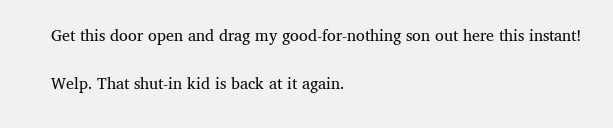Get this door open and drag my good-for-nothing son out here this instant!

Welp. That shut-in kid is back at it again.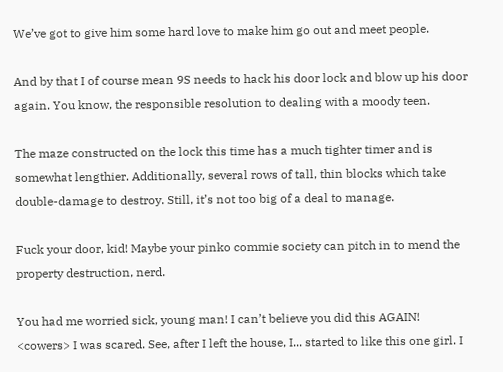We’ve got to give him some hard love to make him go out and meet people.

And by that I of course mean 9S needs to hack his door lock and blow up his door again. You know, the responsible resolution to dealing with a moody teen.

The maze constructed on the lock this time has a much tighter timer and is somewhat lengthier. Additionally, several rows of tall, thin blocks which take double-damage to destroy. Still, it’s not too big of a deal to manage.

Fuck your door, kid! Maybe your pinko commie society can pitch in to mend the property destruction, nerd.

You had me worried sick, young man! I can’t believe you did this AGAIN!
<cowers> I was scared. See, after I left the house, I... started to like this one girl. I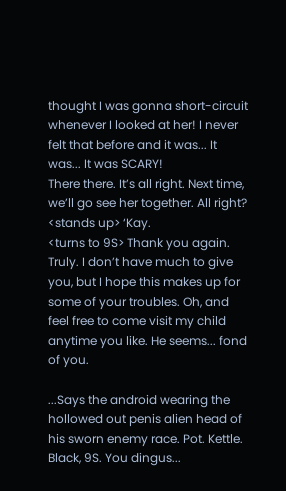thought I was gonna short-circuit whenever I looked at her! I never felt that before and it was... It was... It was SCARY!
There there. It’s all right. Next time, we’ll go see her together. All right?
<stands up> ‘Kay.
<turns to 9S> Thank you again. Truly. I don’t have much to give you, but I hope this makes up for some of your troubles. Oh, and feel free to come visit my child anytime you like. He seems... fond of you.

...Says the android wearing the hollowed out penis alien head of his sworn enemy race. Pot. Kettle. Black, 9S. You dingus...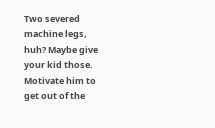Two severed machine legs, huh? Maybe give your kid those. Motivate him to get out of the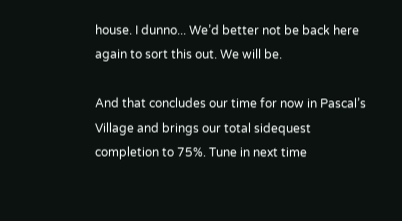house. I dunno... We’d better not be back here again to sort this out. We will be.

And that concludes our time for now in Pascal’s Village and brings our total sidequest completion to 75%. Tune in next time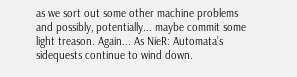as we sort out some other machine problems and possibly, potentially... maybe commit some light treason. Again... As NieR: Automata’s sidequests continue to wind down.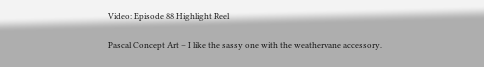Video: Episode 88 Highlight Reel

Pascal Concept Art – I like the sassy one with the weathervane accessory.